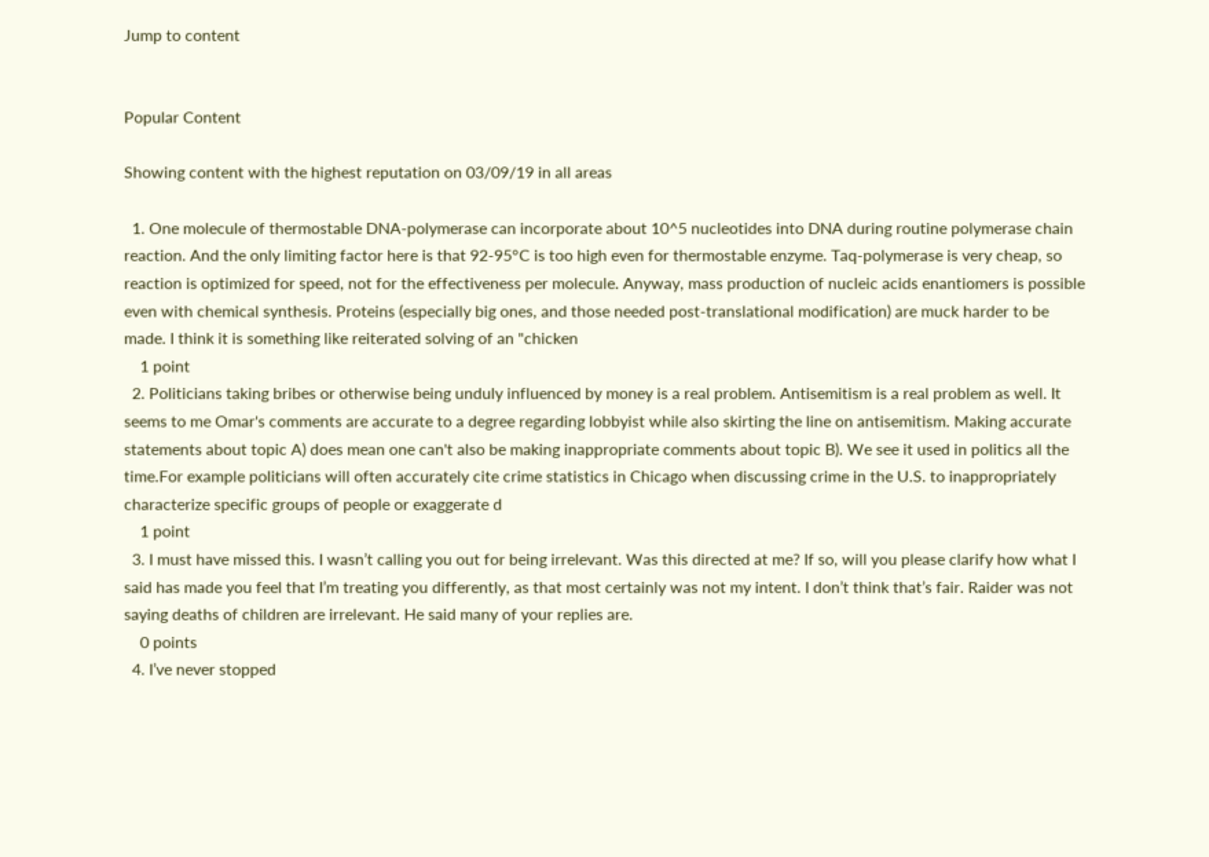Jump to content


Popular Content

Showing content with the highest reputation on 03/09/19 in all areas

  1. One molecule of thermostable DNA-polymerase can incorporate about 10^5 nucleotides into DNA during routine polymerase chain reaction. And the only limiting factor here is that 92-95°C is too high even for thermostable enzyme. Taq-polymerase is very cheap, so reaction is optimized for speed, not for the effectiveness per molecule. Anyway, mass production of nucleic acids enantiomers is possible even with chemical synthesis. Proteins (especially big ones, and those needed post-translational modification) are muck harder to be made. I think it is something like reiterated solving of an "chicken
    1 point
  2. Politicians taking bribes or otherwise being unduly influenced by money is a real problem. Antisemitism is a real problem as well. It seems to me Omar's comments are accurate to a degree regarding lobbyist while also skirting the line on antisemitism. Making accurate statements about topic A) does mean one can't also be making inappropriate comments about topic B). We see it used in politics all the time.For example politicians will often accurately cite crime statistics in Chicago when discussing crime in the U.S. to inappropriately characterize specific groups of people or exaggerate d
    1 point
  3. I must have missed this. I wasn’t calling you out for being irrelevant. Was this directed at me? If so, will you please clarify how what I said has made you feel that I’m treating you differently, as that most certainly was not my intent. I don’t think that’s fair. Raider was not saying deaths of children are irrelevant. He said many of your replies are.
    0 points
  4. I’ve never stopped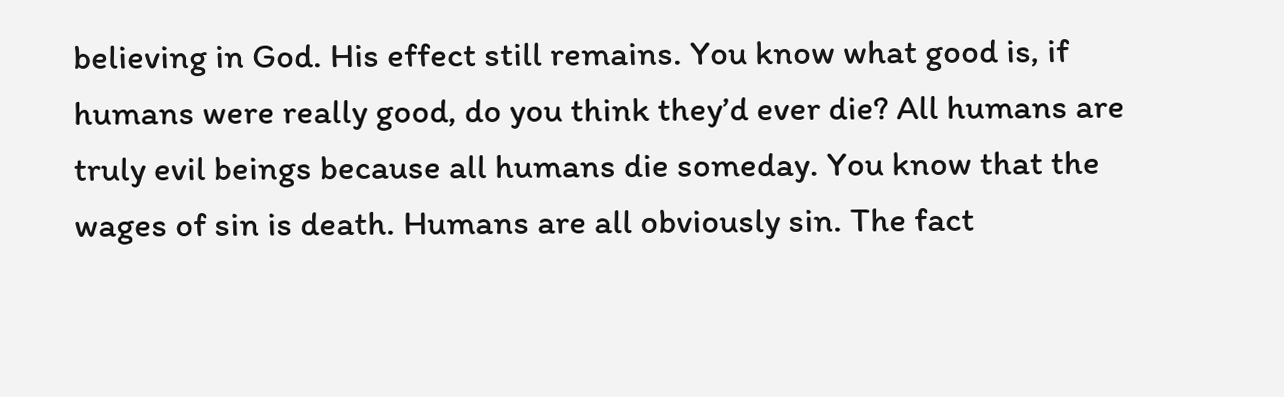believing in God. His effect still remains. You know what good is, if humans were really good, do you think they’d ever die? All humans are truly evil beings because all humans die someday. You know that the wages of sin is death. Humans are all obviously sin. The fact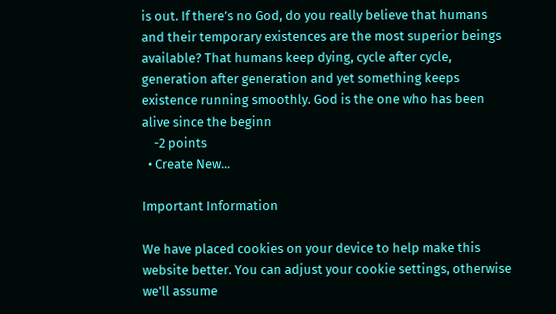is out. If there’s no God, do you really believe that humans and their temporary existences are the most superior beings available? That humans keep dying, cycle after cycle, generation after generation and yet something keeps existence running smoothly. God is the one who has been alive since the beginn
    -2 points
  • Create New...

Important Information

We have placed cookies on your device to help make this website better. You can adjust your cookie settings, otherwise we'll assume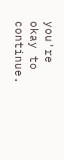you're okay to continue.